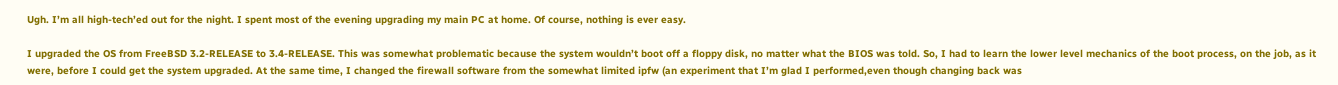Ugh. I’m all high-tech’ed out for the night. I spent most of the evening upgrading my main PC at home. Of course, nothing is ever easy.

I upgraded the OS from FreeBSD 3.2-RELEASE to 3.4-RELEASE. This was somewhat problematic because the system wouldn’t boot off a floppy disk, no matter what the BIOS was told. So, I had to learn the lower level mechanics of the boot process, on the job, as it were, before I could get the system upgraded. At the same time, I changed the firewall software from the somewhat limited ipfw (an experiment that I’m glad I performed,even though changing back was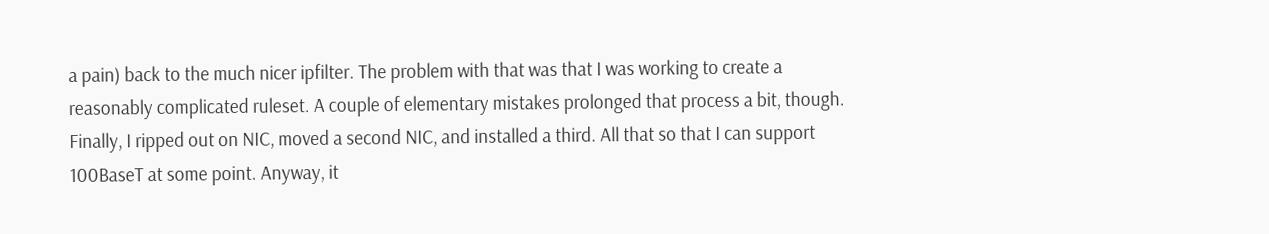a pain) back to the much nicer ipfilter. The problem with that was that I was working to create a reasonably complicated ruleset. A couple of elementary mistakes prolonged that process a bit, though. Finally, I ripped out on NIC, moved a second NIC, and installed a third. All that so that I can support 100BaseT at some point. Anyway, it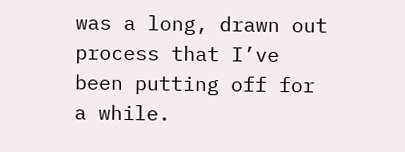was a long, drawn out process that I’ve been putting off for a while.